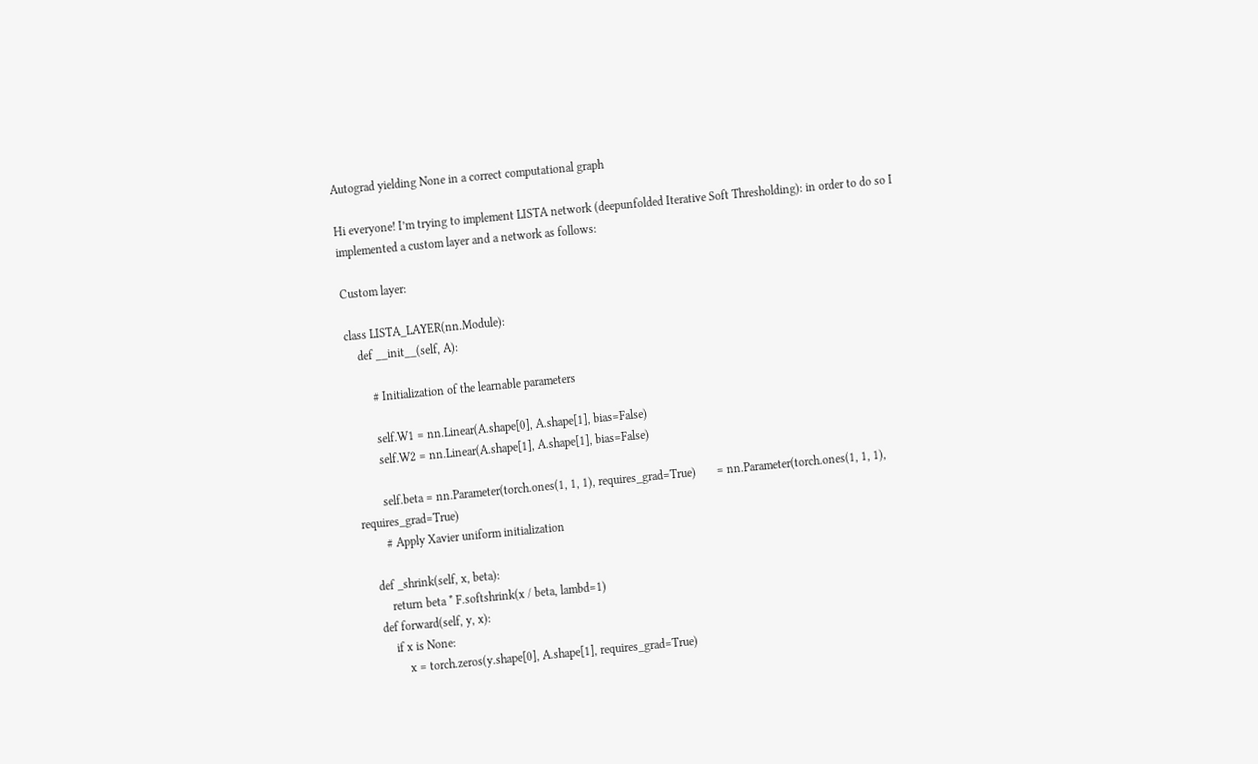Autograd yielding None in a correct computational graph

Hi everyone! I’m trying to implement LISTA network (deepunfolded Iterative Soft Thresholding): in order to do so I implemented a custom layer and a network as follows:

Custom layer:

class LISTA_LAYER(nn.Module):
    def __init__(self, A):

        # Initialization of the learnable parameters

        self.W1 = nn.Linear(A.shape[0], A.shape[1], bias=False)
        self.W2 = nn.Linear(A.shape[1], A.shape[1], bias=False)

        self.beta = nn.Parameter(torch.ones(1, 1, 1), requires_grad=True)       = nn.Parameter(torch.ones(1, 1, 1), requires_grad=True)
        # Apply Xavier uniform initialization

    def _shrink(self, x, beta):
        return beta * F.softshrink(x / beta, lambd=1)
    def forward(self, y, x):
        if x is None:
            x = torch.zeros(y.shape[0], A.shape[1], requires_grad=True)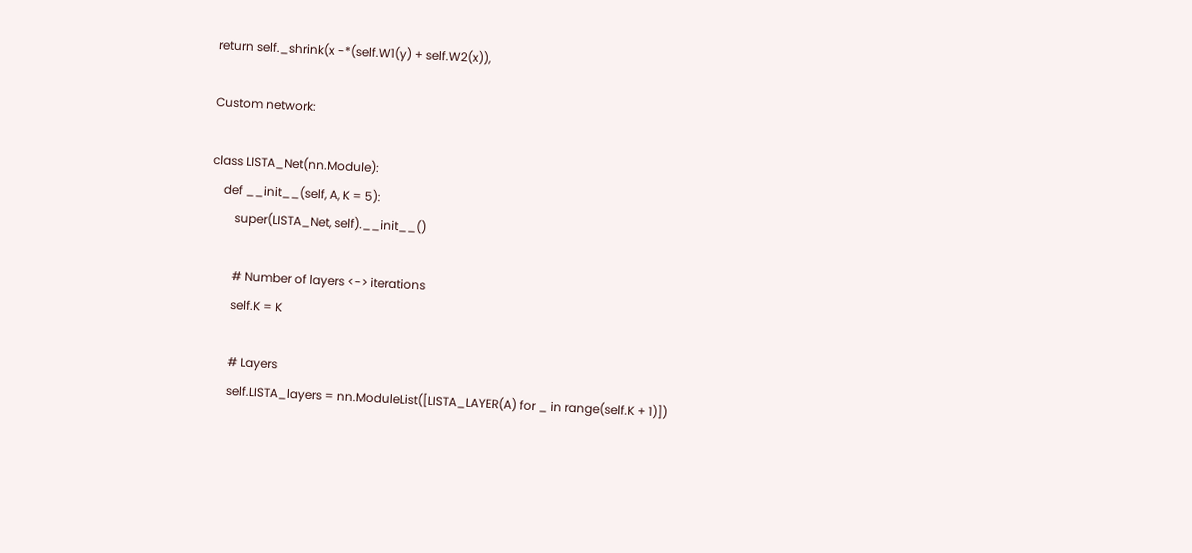return self._shrink(x -*(self.W1(y) + self.W2(x)),

Custom network:

class LISTA_Net(nn.Module):
    def __init__(self, A, K = 5):
        super(LISTA_Net, self).__init__()

        # Number of layers <-> iterations
        self.K = K

        # Layers
        self.LISTA_layers = nn.ModuleList([LISTA_LAYER(A) for _ in range(self.K + 1)])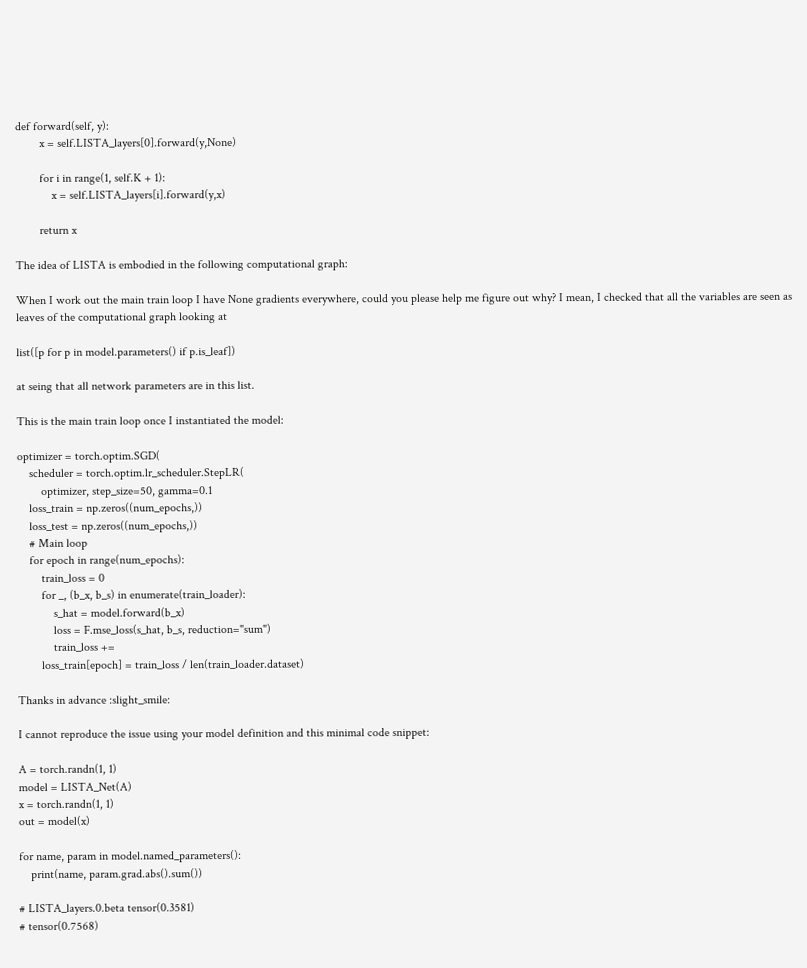def forward(self, y):
        x = self.LISTA_layers[0].forward(y,None)

        for i in range(1, self.K + 1):
            x = self.LISTA_layers[i].forward(y,x)

        return x

The idea of LISTA is embodied in the following computational graph:

When I work out the main train loop I have None gradients everywhere, could you please help me figure out why? I mean, I checked that all the variables are seen as leaves of the computational graph looking at

list([p for p in model.parameters() if p.is_leaf])

at seing that all network parameters are in this list.

This is the main train loop once I instantiated the model:

optimizer = torch.optim.SGD(
    scheduler = torch.optim.lr_scheduler.StepLR(
        optimizer, step_size=50, gamma=0.1
    loss_train = np.zeros((num_epochs,))
    loss_test = np.zeros((num_epochs,))
    # Main loop
    for epoch in range(num_epochs):
        train_loss = 0
        for _, (b_x, b_s) in enumerate(train_loader):
            s_hat = model.forward(b_x)
            loss = F.mse_loss(s_hat, b_s, reduction="sum")
            train_loss +=
        loss_train[epoch] = train_loss / len(train_loader.dataset)

Thanks in advance :slight_smile:

I cannot reproduce the issue using your model definition and this minimal code snippet:

A = torch.randn(1, 1)
model = LISTA_Net(A)
x = torch.randn(1, 1)
out = model(x)

for name, param in model.named_parameters():
    print(name, param.grad.abs().sum())

# LISTA_layers.0.beta tensor(0.3581)
# tensor(0.7568)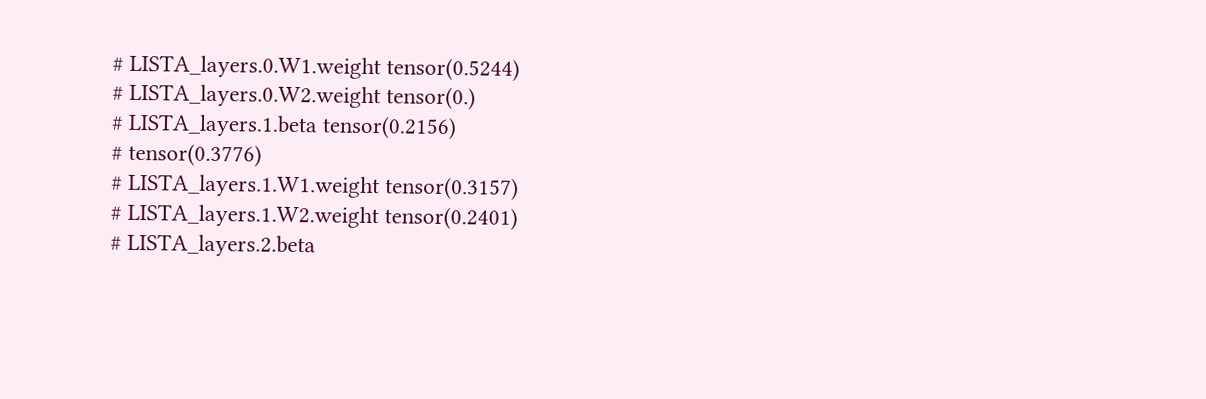# LISTA_layers.0.W1.weight tensor(0.5244)
# LISTA_layers.0.W2.weight tensor(0.)
# LISTA_layers.1.beta tensor(0.2156)
# tensor(0.3776)
# LISTA_layers.1.W1.weight tensor(0.3157)
# LISTA_layers.1.W2.weight tensor(0.2401)
# LISTA_layers.2.beta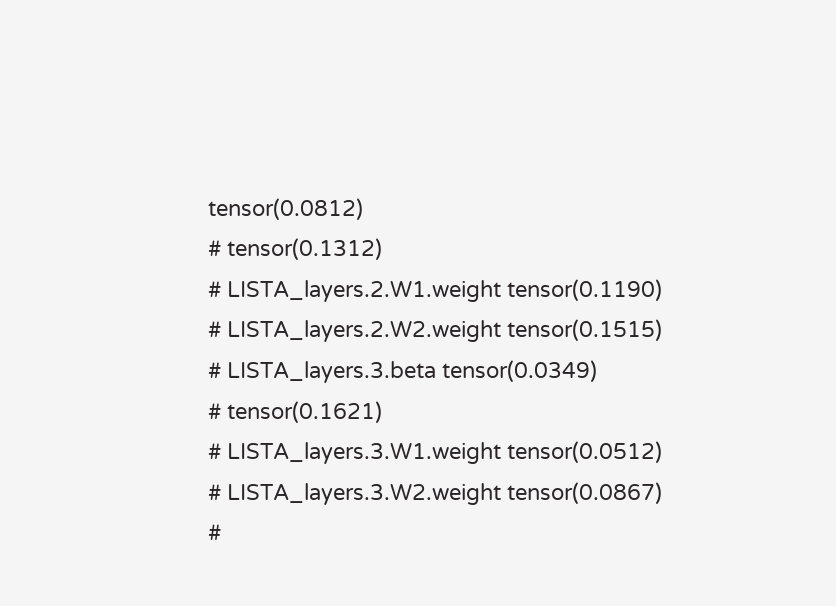tensor(0.0812)
# tensor(0.1312)
# LISTA_layers.2.W1.weight tensor(0.1190)
# LISTA_layers.2.W2.weight tensor(0.1515)
# LISTA_layers.3.beta tensor(0.0349)
# tensor(0.1621)
# LISTA_layers.3.W1.weight tensor(0.0512)
# LISTA_layers.3.W2.weight tensor(0.0867)
#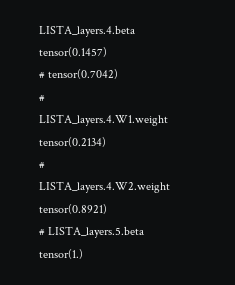LISTA_layers.4.beta tensor(0.1457)
# tensor(0.7042)
# LISTA_layers.4.W1.weight tensor(0.2134)
# LISTA_layers.4.W2.weight tensor(0.8921)
# LISTA_layers.5.beta tensor(1.)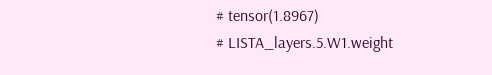# tensor(1.8967)
# LISTA_layers.5.W1.weight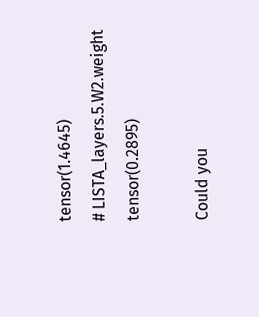tensor(1.4645)
# LISTA_layers.5.W2.weight tensor(0.2895)

Could you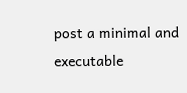post a minimal and executable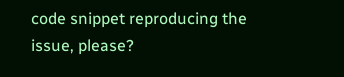code snippet reproducing the issue, please?